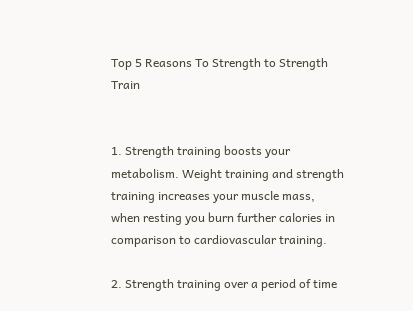Top 5 Reasons To Strength to Strength Train


1. Strength training boosts your metabolism. Weight training and strength training increases your muscle mass, when resting you burn further calories in comparison to cardiovascular training.

2. Strength training over a period of time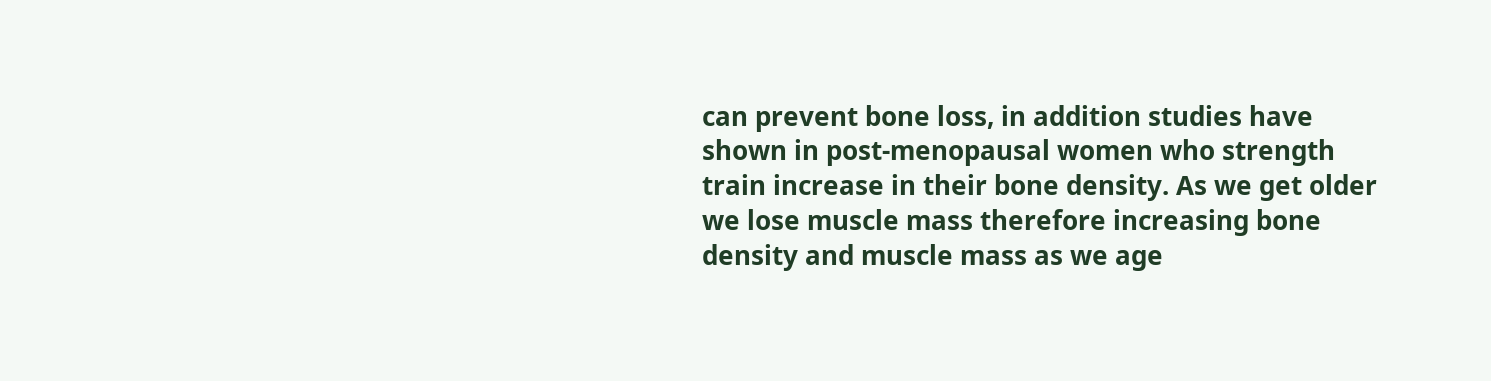can prevent bone loss, in addition studies have shown in post-menopausal women who strength train increase in their bone density. As we get older we lose muscle mass therefore increasing bone density and muscle mass as we age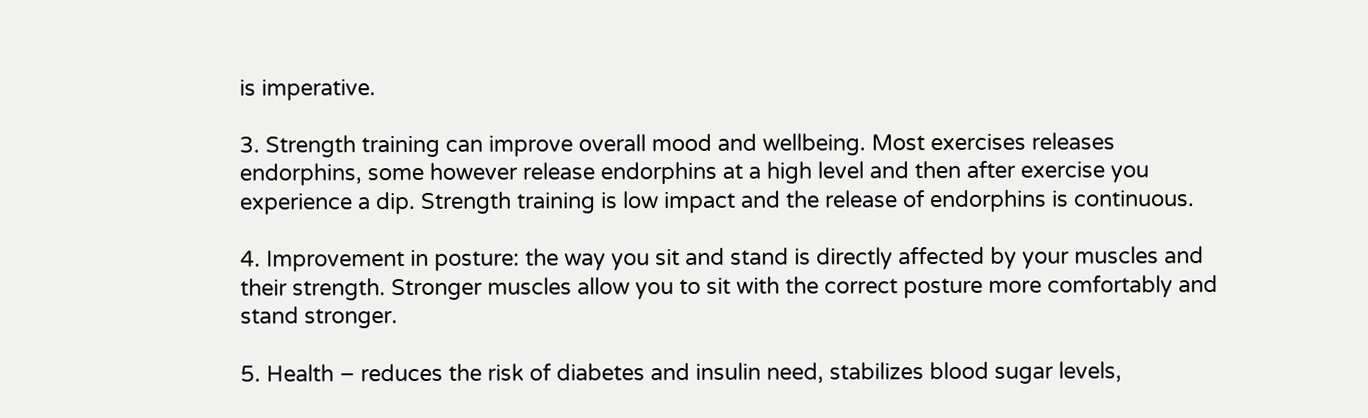is imperative.

3. Strength training can improve overall mood and wellbeing. Most exercises releases endorphins, some however release endorphins at a high level and then after exercise you experience a dip. Strength training is low impact and the release of endorphins is continuous.

4. Improvement in posture: the way you sit and stand is directly affected by your muscles and their strength. Stronger muscles allow you to sit with the correct posture more comfortably and stand stronger.

5. Health – reduces the risk of diabetes and insulin need, stabilizes blood sugar levels,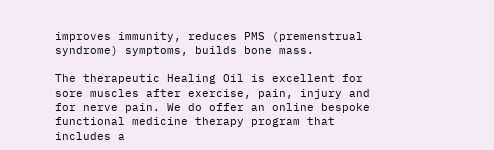improves immunity, reduces PMS (premenstrual syndrome) symptoms, builds bone mass.

The therapeutic Healing Oil is excellent for sore muscles after exercise, pain, injury and for nerve pain. We do offer an online bespoke functional medicine therapy program that includes a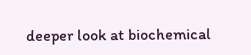deeper look at biochemical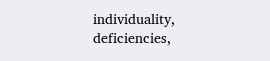individuality, deficiencies,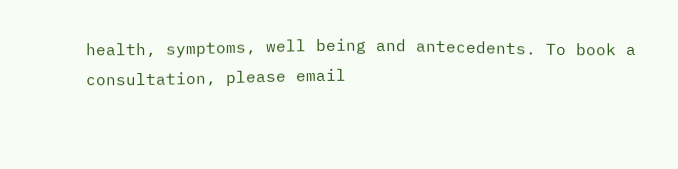health, symptoms, well being and antecedents. To book a consultation, please email